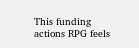This funding actions RPG feels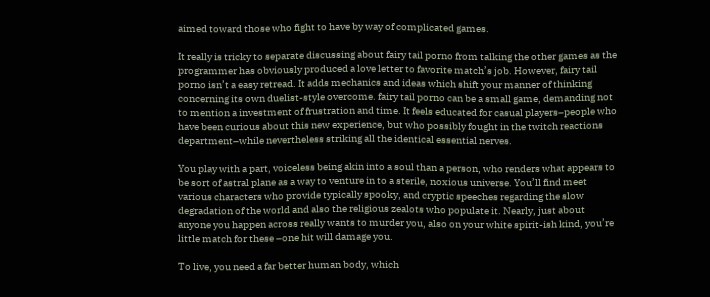aimed toward those who fight to have by way of complicated games.

It really is tricky to separate discussing about fairy tail porno from talking the other games as the programmer has obviously produced a love letter to favorite match’s job. However, fairy tail porno isn’t a easy retread. It adds mechanics and ideas which shift your manner of thinking concerning its own duelist-style overcome. fairy tail porno can be a small game, demanding not to mention a investment of frustration and time. It feels educated for casual players–people who have been curious about this new experience, but who possibly fought in the twitch reactions department–while nevertheless striking all the identical essential nerves.

You play with a part, voiceless being akin into a soul than a person, who renders what appears to be sort of astral plane as a way to venture in to a sterile, noxious universe. You’ll find meet various characters who provide typically spooky, and cryptic speeches regarding the slow degradation of the world and also the religious zealots who populate it. Nearly, just about anyone you happen across really wants to murder you, also on your white spirit-ish kind, you’re little match for these –one hit will damage you.

To live, you need a far better human body, which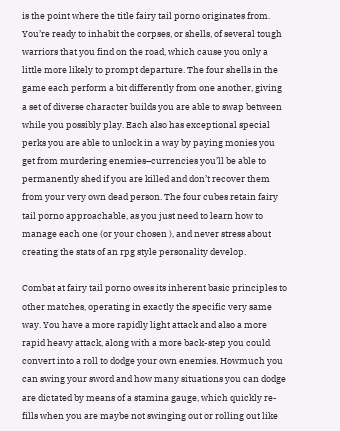is the point where the title fairy tail porno originates from. You’re ready to inhabit the corpses, or shells, of several tough warriors that you find on the road, which cause you only a little more likely to prompt departure. The four shells in the game each perform a bit differently from one another, giving a set of diverse character builds you are able to swap between while you possibly play. Each also has exceptional special perks you are able to unlock in a way by paying monies you get from murdering enemies–currencies you’ll be able to permanently shed if you are killed and don’t recover them from your very own dead person. The four cubes retain fairy tail porno approachable, as you just need to learn how to manage each one (or your chosen ), and never stress about creating the stats of an rpg style personality develop.

Combat at fairy tail porno owes its inherent basic principles to other matches, operating in exactly the specific very same way. You have a more rapidly light attack and also a more rapid heavy attack, along with a more back-step you could convert into a roll to dodge your own enemies. Howmuch you can swing your sword and how many situations you can dodge are dictated by means of a stamina gauge, which quickly re-fills when you are maybe not swinging out or rolling out like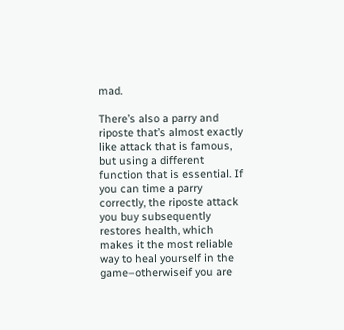mad.

There’s also a parry and riposte that’s almost exactly like attack that is famous, but using a different function that is essential. If you can time a parry correctly, the riposte attack you buy subsequently restores health, which makes it the most reliable way to heal yourself in the game–otherwiseif you are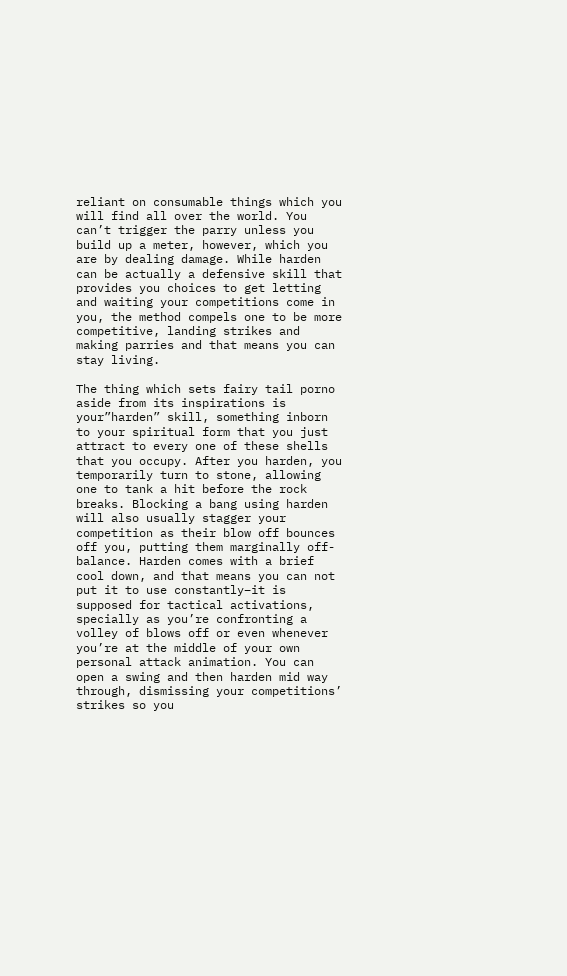reliant on consumable things which you will find all over the world. You can’t trigger the parry unless you build up a meter, however, which you are by dealing damage. While harden can be actually a defensive skill that provides you choices to get letting and waiting your competitions come in you, the method compels one to be more competitive, landing strikes and making parries and that means you can stay living.

The thing which sets fairy tail porno aside from its inspirations is your”harden” skill, something inborn to your spiritual form that you just attract to every one of these shells that you occupy. After you harden, you temporarily turn to stone, allowing one to tank a hit before the rock breaks. Blocking a bang using harden will also usually stagger your competition as their blow off bounces off you, putting them marginally off-balance. Harden comes with a brief cool down, and that means you can not put it to use constantly–it is supposed for tactical activations, specially as you’re confronting a volley of blows off or even whenever you’re at the middle of your own personal attack animation. You can open a swing and then harden mid way through, dismissing your competitions’ strikes so you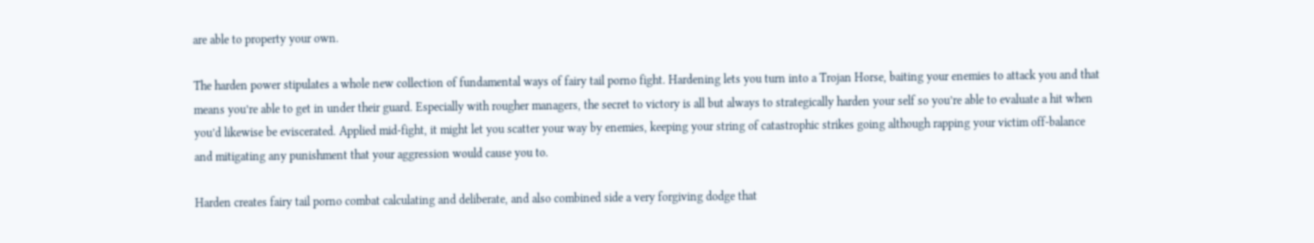are able to property your own.

The harden power stipulates a whole new collection of fundamental ways of fairy tail porno fight. Hardening lets you turn into a Trojan Horse, baiting your enemies to attack you and that means you’re able to get in under their guard. Especially with rougher managers, the secret to victory is all but always to strategically harden your self so you’re able to evaluate a hit when you’d likewise be eviscerated. Applied mid-fight, it might let you scatter your way by enemies, keeping your string of catastrophic strikes going although rapping your victim off-balance and mitigating any punishment that your aggression would cause you to.

Harden creates fairy tail porno combat calculating and deliberate, and also combined side a very forgiving dodge that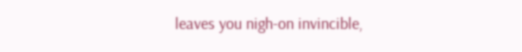leaves you nigh-on invincible,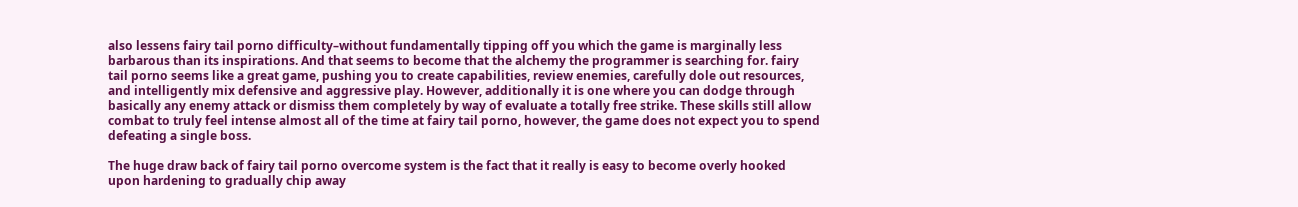also lessens fairy tail porno difficulty–without fundamentally tipping off you which the game is marginally less barbarous than its inspirations. And that seems to become that the alchemy the programmer is searching for. fairy tail porno seems like a great game, pushing you to create capabilities, review enemies, carefully dole out resources, and intelligently mix defensive and aggressive play. However, additionally it is one where you can dodge through basically any enemy attack or dismiss them completely by way of evaluate a totally free strike. These skills still allow combat to truly feel intense almost all of the time at fairy tail porno, however, the game does not expect you to spend defeating a single boss.

The huge draw back of fairy tail porno overcome system is the fact that it really is easy to become overly hooked upon hardening to gradually chip away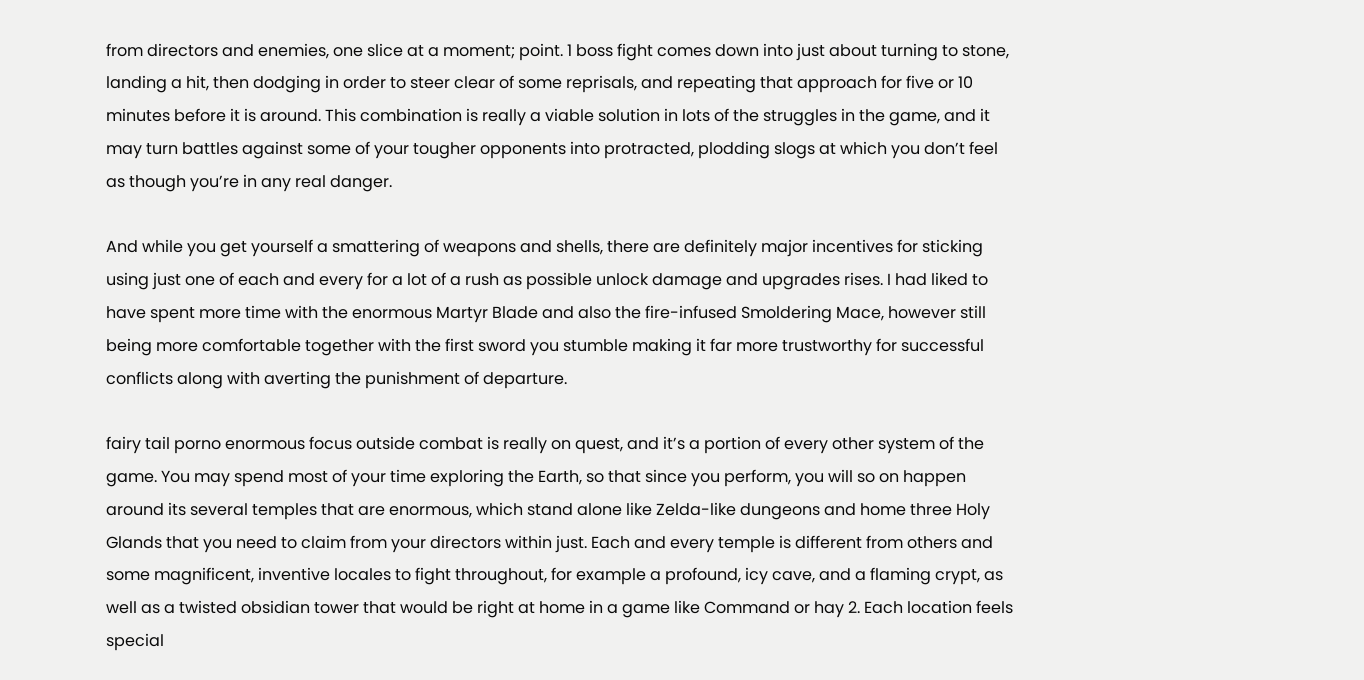from directors and enemies, one slice at a moment; point. 1 boss fight comes down into just about turning to stone, landing a hit, then dodging in order to steer clear of some reprisals, and repeating that approach for five or 10 minutes before it is around. This combination is really a viable solution in lots of the struggles in the game, and it may turn battles against some of your tougher opponents into protracted, plodding slogs at which you don’t feel as though you’re in any real danger.

And while you get yourself a smattering of weapons and shells, there are definitely major incentives for sticking using just one of each and every for a lot of a rush as possible unlock damage and upgrades rises. I had liked to have spent more time with the enormous Martyr Blade and also the fire-infused Smoldering Mace, however still being more comfortable together with the first sword you stumble making it far more trustworthy for successful conflicts along with averting the punishment of departure.

fairy tail porno enormous focus outside combat is really on quest, and it’s a portion of every other system of the game. You may spend most of your time exploring the Earth, so that since you perform, you will so on happen around its several temples that are enormous, which stand alone like Zelda-like dungeons and home three Holy Glands that you need to claim from your directors within just. Each and every temple is different from others and some magnificent, inventive locales to fight throughout, for example a profound, icy cave, and a flaming crypt, as well as a twisted obsidian tower that would be right at home in a game like Command or hay 2. Each location feels special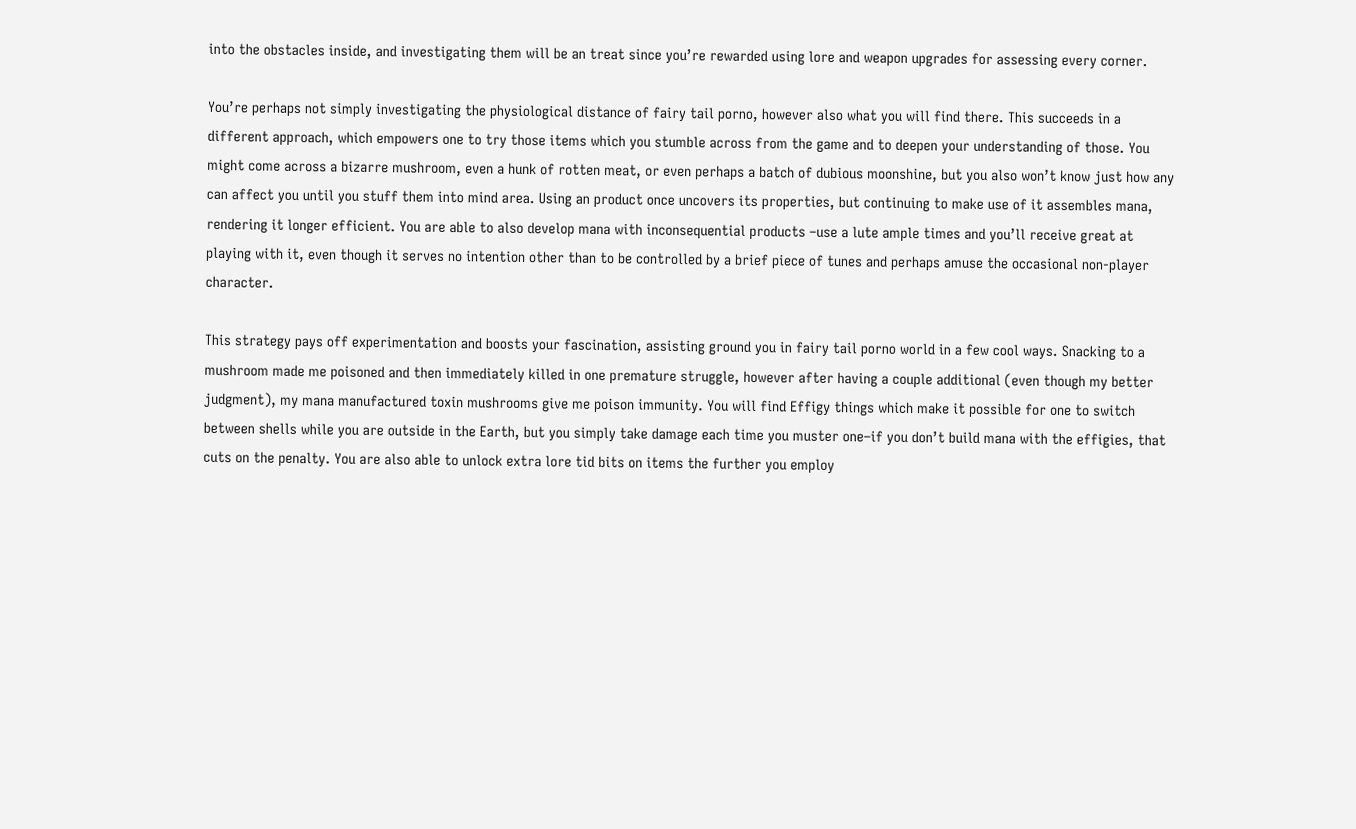into the obstacles inside, and investigating them will be an treat since you’re rewarded using lore and weapon upgrades for assessing every corner.

You’re perhaps not simply investigating the physiological distance of fairy tail porno, however also what you will find there. This succeeds in a different approach, which empowers one to try those items which you stumble across from the game and to deepen your understanding of those. You might come across a bizarre mushroom, even a hunk of rotten meat, or even perhaps a batch of dubious moonshine, but you also won’t know just how any can affect you until you stuff them into mind area. Using an product once uncovers its properties, but continuing to make use of it assembles mana, rendering it longer efficient. You are able to also develop mana with inconsequential products –use a lute ample times and you’ll receive great at playing with it, even though it serves no intention other than to be controlled by a brief piece of tunes and perhaps amuse the occasional non-player character.

This strategy pays off experimentation and boosts your fascination, assisting ground you in fairy tail porno world in a few cool ways. Snacking to a mushroom made me poisoned and then immediately killed in one premature struggle, however after having a couple additional (even though my better judgment), my mana manufactured toxin mushrooms give me poison immunity. You will find Effigy things which make it possible for one to switch between shells while you are outside in the Earth, but you simply take damage each time you muster one–if you don’t build mana with the effigies, that cuts on the penalty. You are also able to unlock extra lore tid bits on items the further you employ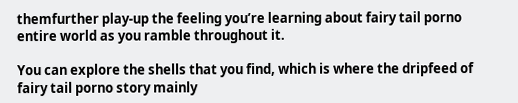themfurther play-up the feeling you’re learning about fairy tail porno entire world as you ramble throughout it.

You can explore the shells that you find, which is where the dripfeed of fairy tail porno story mainly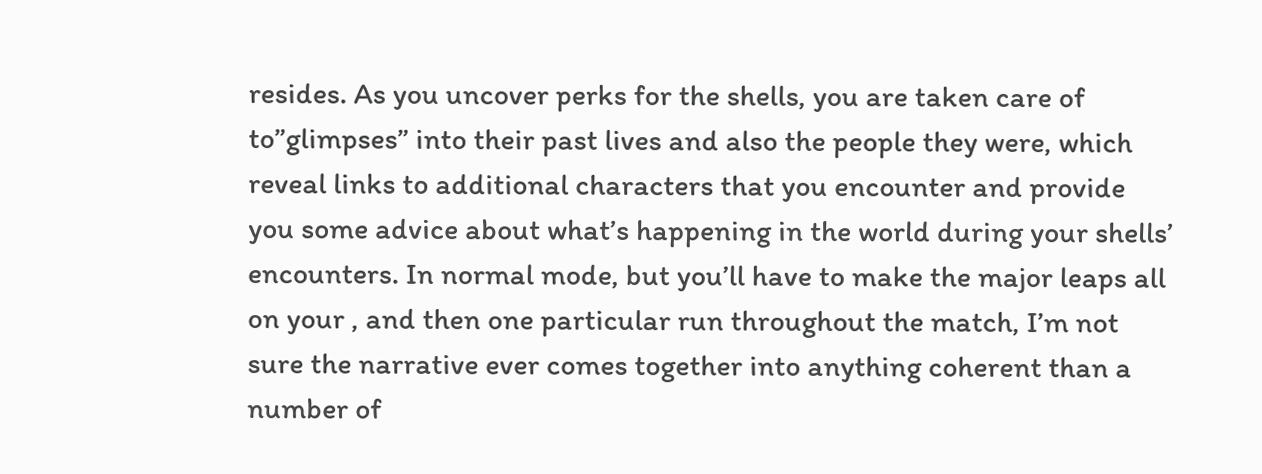resides. As you uncover perks for the shells, you are taken care of to”glimpses” into their past lives and also the people they were, which reveal links to additional characters that you encounter and provide you some advice about what’s happening in the world during your shells’ encounters. In normal mode, but you’ll have to make the major leaps all on your , and then one particular run throughout the match, I’m not sure the narrative ever comes together into anything coherent than a number of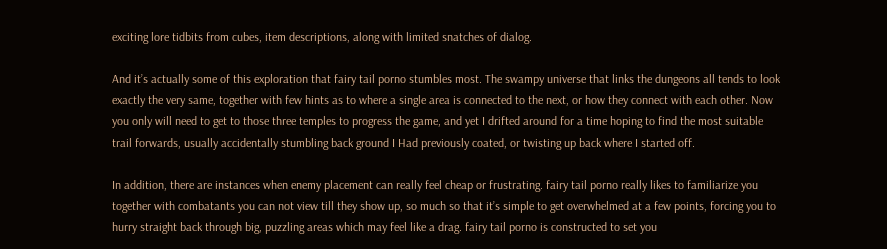exciting lore tidbits from cubes, item descriptions, along with limited snatches of dialog.

And it’s actually some of this exploration that fairy tail porno stumbles most. The swampy universe that links the dungeons all tends to look exactly the very same, together with few hints as to where a single area is connected to the next, or how they connect with each other. Now you only will need to get to those three temples to progress the game, and yet I drifted around for a time hoping to find the most suitable trail forwards, usually accidentally stumbling back ground I Had previously coated, or twisting up back where I started off.

In addition, there are instances when enemy placement can really feel cheap or frustrating. fairy tail porno really likes to familiarize you together with combatants you can not view till they show up, so much so that it’s simple to get overwhelmed at a few points, forcing you to hurry straight back through big, puzzling areas which may feel like a drag. fairy tail porno is constructed to set you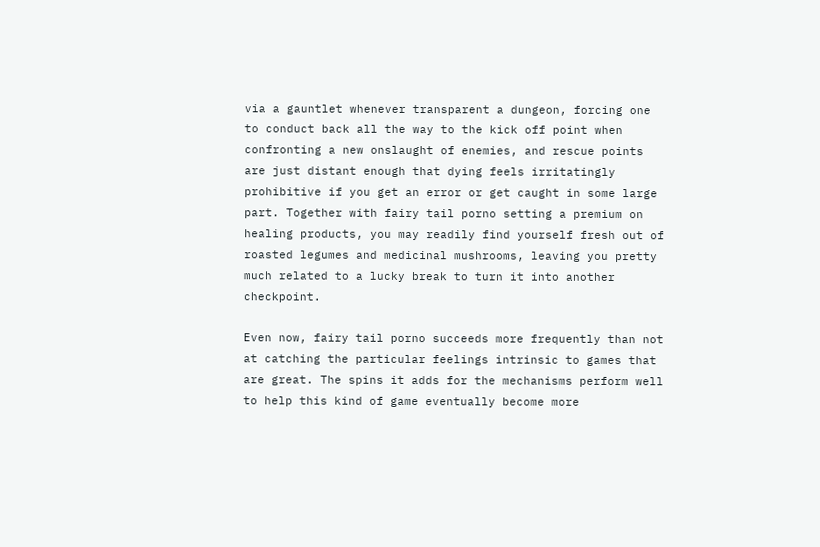via a gauntlet whenever transparent a dungeon, forcing one to conduct back all the way to the kick off point when confronting a new onslaught of enemies, and rescue points are just distant enough that dying feels irritatingly prohibitive if you get an error or get caught in some large part. Together with fairy tail porno setting a premium on healing products, you may readily find yourself fresh out of roasted legumes and medicinal mushrooms, leaving you pretty much related to a lucky break to turn it into another checkpoint.

Even now, fairy tail porno succeeds more frequently than not at catching the particular feelings intrinsic to games that are great. The spins it adds for the mechanisms perform well to help this kind of game eventually become more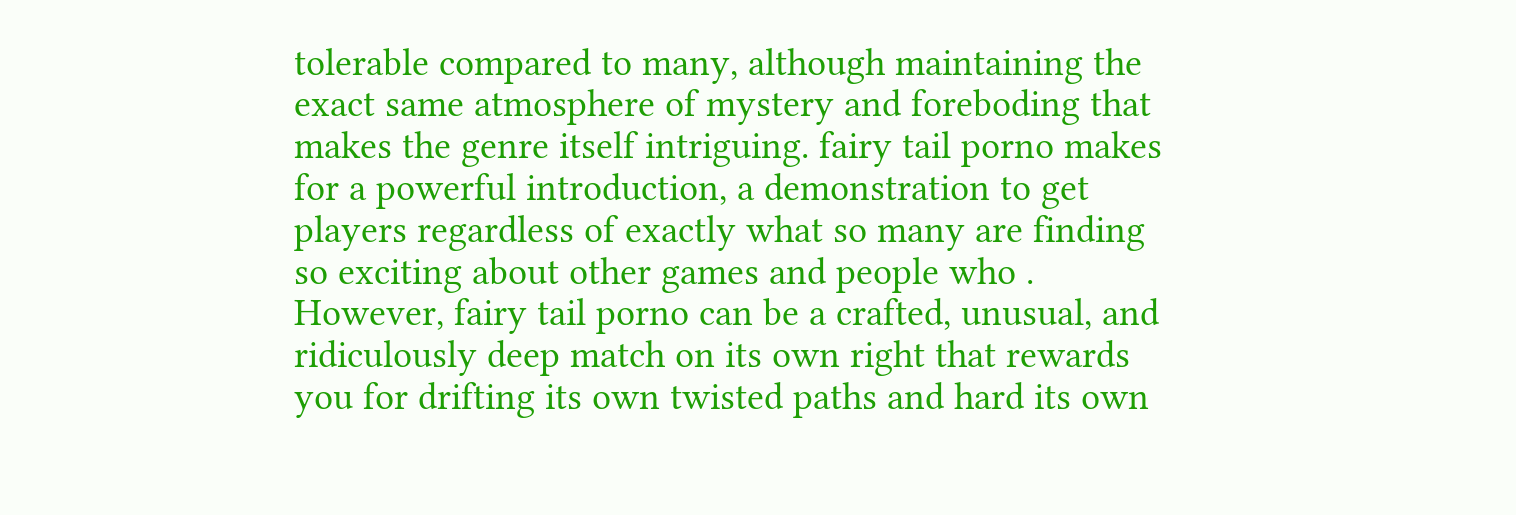tolerable compared to many, although maintaining the exact same atmosphere of mystery and foreboding that makes the genre itself intriguing. fairy tail porno makes for a powerful introduction, a demonstration to get players regardless of exactly what so many are finding so exciting about other games and people who . However, fairy tail porno can be a crafted, unusual, and ridiculously deep match on its own right that rewards you for drifting its own twisted paths and hard its own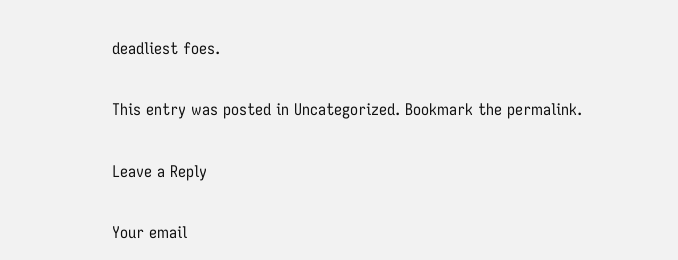deadliest foes.

This entry was posted in Uncategorized. Bookmark the permalink.

Leave a Reply

Your email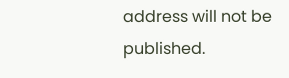address will not be published.